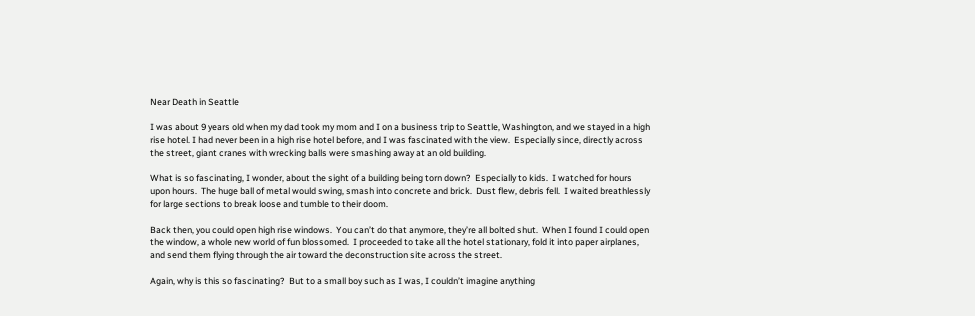Near Death in Seattle

I was about 9 years old when my dad took my mom and I on a business trip to Seattle, Washington, and we stayed in a high rise hotel. I had never been in a high rise hotel before, and I was fascinated with the view.  Especially since, directly across the street, giant cranes with wrecking balls were smashing away at an old building.

What is so fascinating, I wonder, about the sight of a building being torn down?  Especially to kids.  I watched for hours upon hours.  The huge ball of metal would swing, smash into concrete and brick.  Dust flew, debris fell.  I waited breathlessly for large sections to break loose and tumble to their doom.

Back then, you could open high rise windows.  You can’t do that anymore, they’re all bolted shut.  When I found I could open the window, a whole new world of fun blossomed.  I proceeded to take all the hotel stationary, fold it into paper airplanes, and send them flying through the air toward the deconstruction site across the street.

Again, why is this so fascinating?  But to a small boy such as I was, I couldn’t imagine anything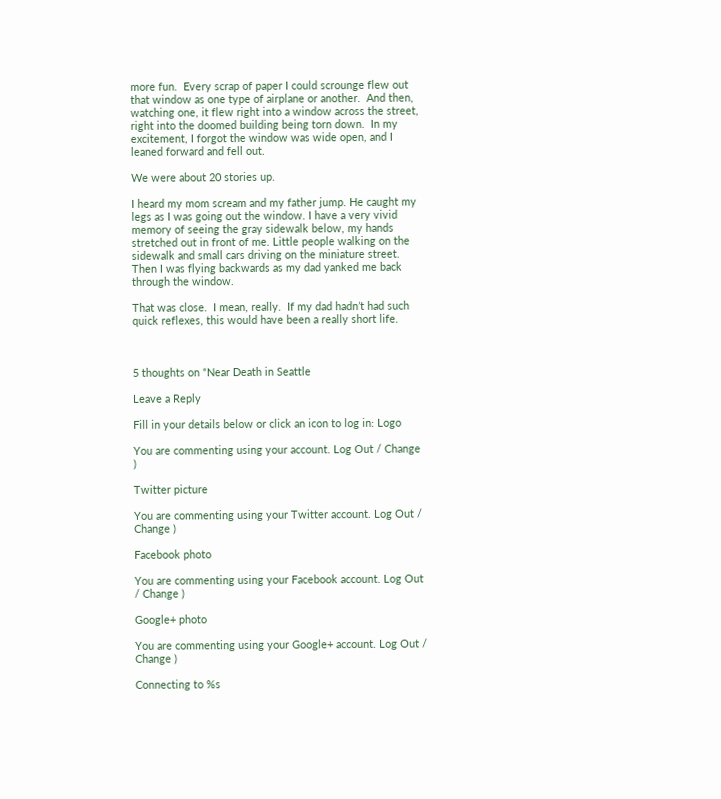more fun.  Every scrap of paper I could scrounge flew out that window as one type of airplane or another.  And then, watching one, it flew right into a window across the street, right into the doomed building being torn down.  In my excitement, I forgot the window was wide open, and I leaned forward and fell out.

We were about 20 stories up.

I heard my mom scream and my father jump. He caught my legs as I was going out the window. I have a very vivid memory of seeing the gray sidewalk below, my hands stretched out in front of me. Little people walking on the sidewalk and small cars driving on the miniature street. Then I was flying backwards as my dad yanked me back through the window.

That was close.  I mean, really.  If my dad hadn’t had such quick reflexes, this would have been a really short life.



5 thoughts on “Near Death in Seattle

Leave a Reply

Fill in your details below or click an icon to log in: Logo

You are commenting using your account. Log Out / Change )

Twitter picture

You are commenting using your Twitter account. Log Out / Change )

Facebook photo

You are commenting using your Facebook account. Log Out / Change )

Google+ photo

You are commenting using your Google+ account. Log Out / Change )

Connecting to %s